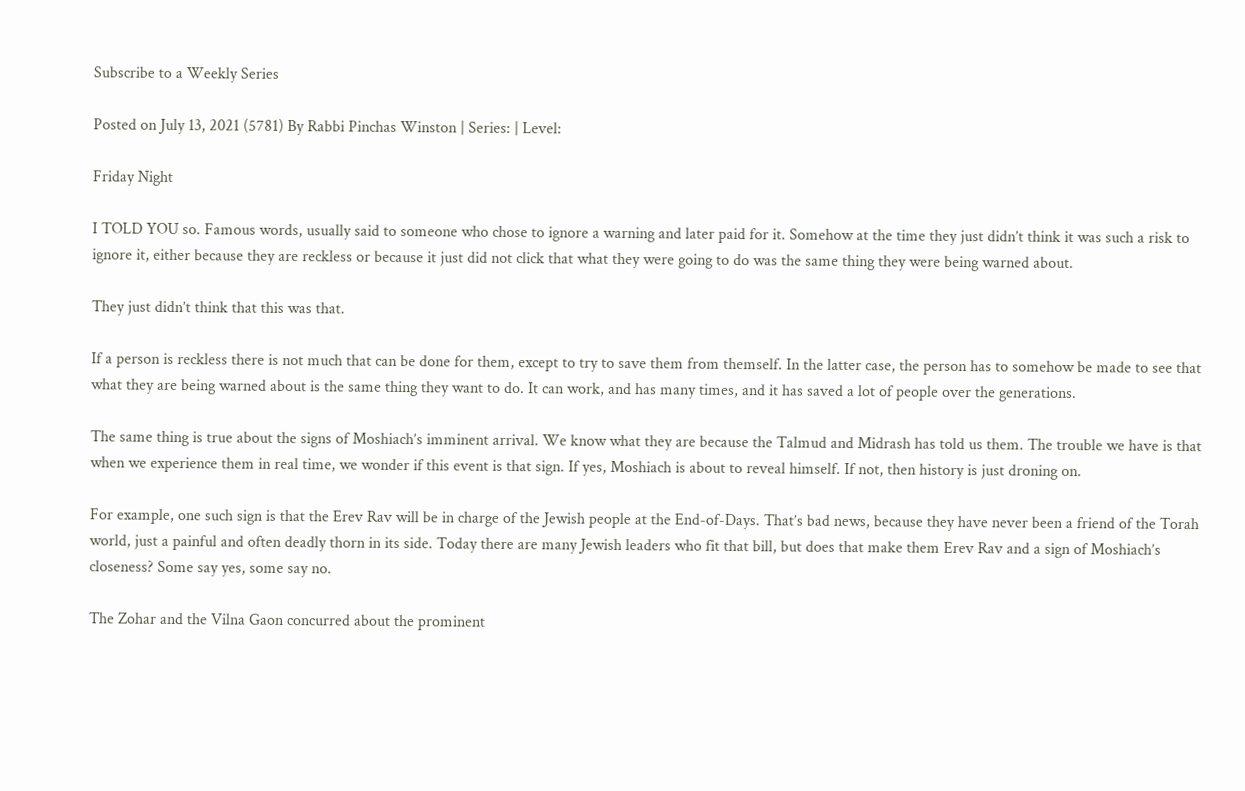Subscribe to a Weekly Series

Posted on July 13, 2021 (5781) By Rabbi Pinchas Winston | Series: | Level:

Friday Night

I TOLD YOU so. Famous words, usually said to someone who chose to ignore a warning and later paid for it. Somehow at the time they just didn’t think it was such a risk to ignore it, either because they are reckless or because it just did not click that what they were going to do was the same thing they were being warned about.

They just didn’t think that this was that.

If a person is reckless there is not much that can be done for them, except to try to save them from themself. In the latter case, the person has to somehow be made to see that what they are being warned about is the same thing they want to do. It can work, and has many times, and it has saved a lot of people over the generations.

The same thing is true about the signs of Moshiach’s imminent arrival. We know what they are because the Talmud and Midrash has told us them. The trouble we have is that when we experience them in real time, we wonder if this event is that sign. If yes, Moshiach is about to reveal himself. If not, then history is just droning on.

For example, one such sign is that the Erev Rav will be in charge of the Jewish people at the End-of-Days. That’s bad news, because they have never been a friend of the Torah world, just a painful and often deadly thorn in its side. Today there are many Jewish leaders who fit that bill, but does that make them Erev Rav and a sign of Moshiach’s closeness? Some say yes, some say no.

The Zohar and the Vilna Gaon concurred about the prominent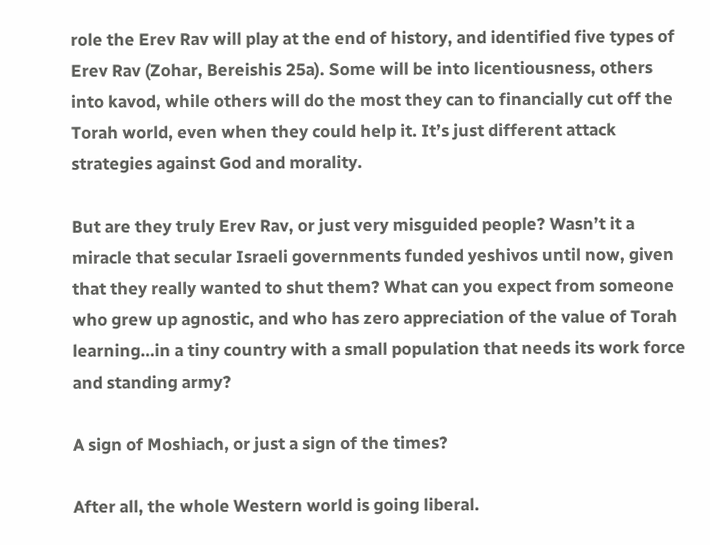role the Erev Rav will play at the end of history, and identified five types of Erev Rav (Zohar, Bereishis 25a). Some will be into licentiousness, others into kavod, while others will do the most they can to financially cut off the Torah world, even when they could help it. It’s just different attack strategies against God and morality.

But are they truly Erev Rav, or just very misguided people? Wasn’t it a miracle that secular Israeli governments funded yeshivos until now, given that they really wanted to shut them? What can you expect from someone who grew up agnostic, and who has zero appreciation of the value of Torah learning…in a tiny country with a small population that needs its work force and standing army?

A sign of Moshiach, or just a sign of the times?

After all, the whole Western world is going liberal.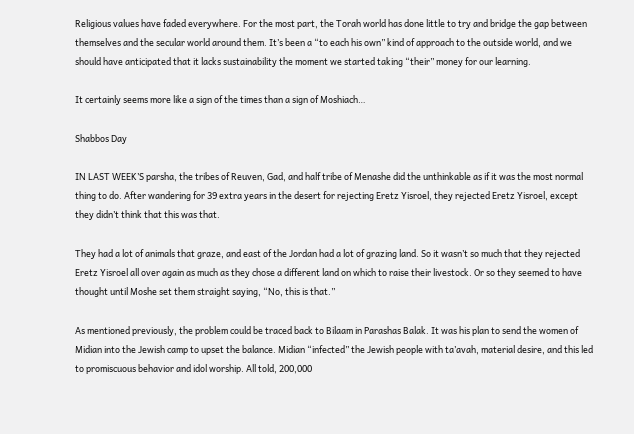Religious values have faded everywhere. For the most part, the Torah world has done little to try and bridge the gap between themselves and the secular world around them. It’s been a “to each his own” kind of approach to the outside world, and we should have anticipated that it lacks sustainability the moment we started taking “their” money for our learning.

It certainly seems more like a sign of the times than a sign of Moshiach…

Shabbos Day

IN LAST WEEK’S parsha, the tribes of Reuven, Gad, and half tribe of Menashe did the unthinkable as if it was the most normal thing to do. After wandering for 39 extra years in the desert for rejecting Eretz Yisroel, they rejected Eretz Yisroel, except they didn’t think that this was that.

They had a lot of animals that graze, and east of the Jordan had a lot of grazing land. So it wasn’t so much that they rejected Eretz Yisroel all over again as much as they chose a different land on which to raise their livestock. Or so they seemed to have thought until Moshe set them straight saying, “No, this is that.”

As mentioned previously, the problem could be traced back to Bilaam in Parashas Balak. It was his plan to send the women of Midian into the Jewish camp to upset the balance. Midian “infected” the Jewish people with ta’avah, material desire, and this led to promiscuous behavior and idol worship. All told, 200,000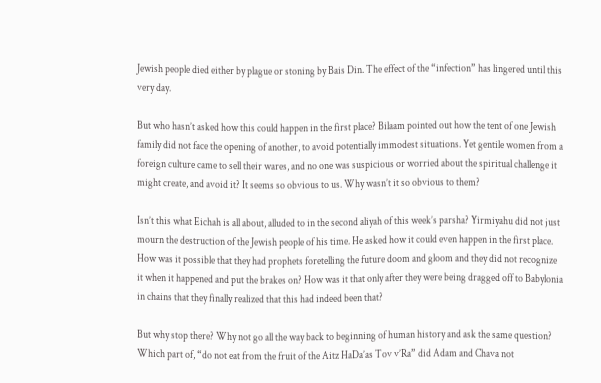Jewish people died either by plague or stoning by Bais Din. The effect of the “infection” has lingered until this very day.

But who hasn’t asked how this could happen in the first place? Bilaam pointed out how the tent of one Jewish family did not face the opening of another, to avoid potentially immodest situations. Yet gentile women from a foreign culture came to sell their wares, and no one was suspicious or worried about the spiritual challenge it might create, and avoid it? It seems so obvious to us. Why wasn’t it so obvious to them?

Isn’t this what Eichah is all about, alluded to in the second aliyah of this week’s parsha? Yirmiyahu did not just mourn the destruction of the Jewish people of his time. He asked how it could even happen in the first place. How was it possible that they had prophets foretelling the future doom and gloom and they did not recognize it when it happened and put the brakes on? How was it that only after they were being dragged off to Babylonia in chains that they finally realized that this had indeed been that?

But why stop there? Why not go all the way back to beginning of human history and ask the same question? Which part of, “do not eat from the fruit of the Aitz HaDa’as Tov v’Ra” did Adam and Chava not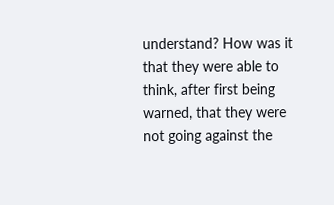understand? How was it that they were able to think, after first being warned, that they were not going against the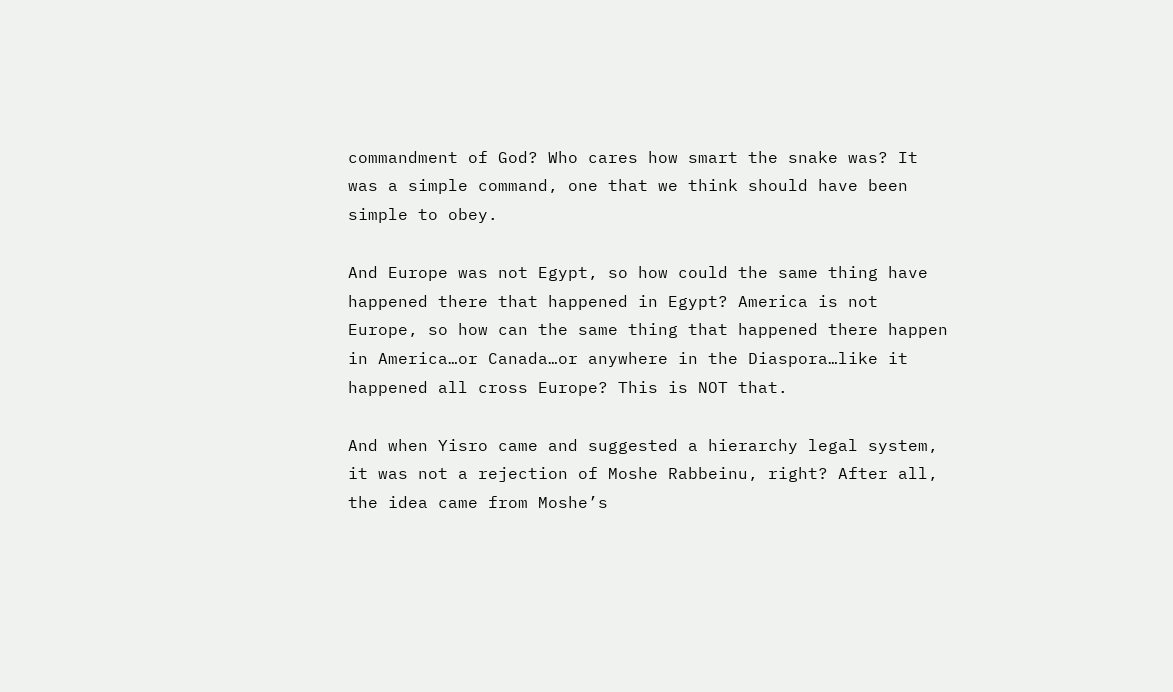commandment of God? Who cares how smart the snake was? It was a simple command, one that we think should have been simple to obey.

And Europe was not Egypt, so how could the same thing have happened there that happened in Egypt? America is not Europe, so how can the same thing that happened there happen in America…or Canada…or anywhere in the Diaspora…like it happened all cross Europe? This is NOT that.

And when Yisro came and suggested a hierarchy legal system, it was not a rejection of Moshe Rabbeinu, right? After all, the idea came from Moshe’s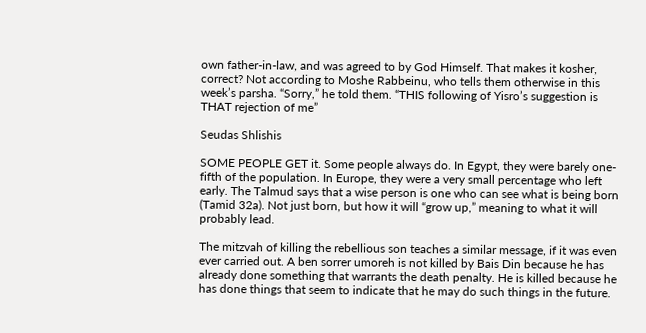own father-in-law, and was agreed to by God Himself. That makes it kosher, correct? Not according to Moshe Rabbeinu, who tells them otherwise in this week’s parsha. “Sorry,” he told them. “THIS following of Yisro’s suggestion is THAT rejection of me”

Seudas Shlishis

SOME PEOPLE GET it. Some people always do. In Egypt, they were barely one-fifth of the population. In Europe, they were a very small percentage who left early. The Talmud says that a wise person is one who can see what is being born (Tamid 32a). Not just born, but how it will “grow up,” meaning to what it will probably lead.

The mitzvah of killing the rebellious son teaches a similar message, if it was even ever carried out. A ben sorrer umoreh is not killed by Bais Din because he has already done something that warrants the death penalty. He is killed because he has done things that seem to indicate that he may do such things in the future.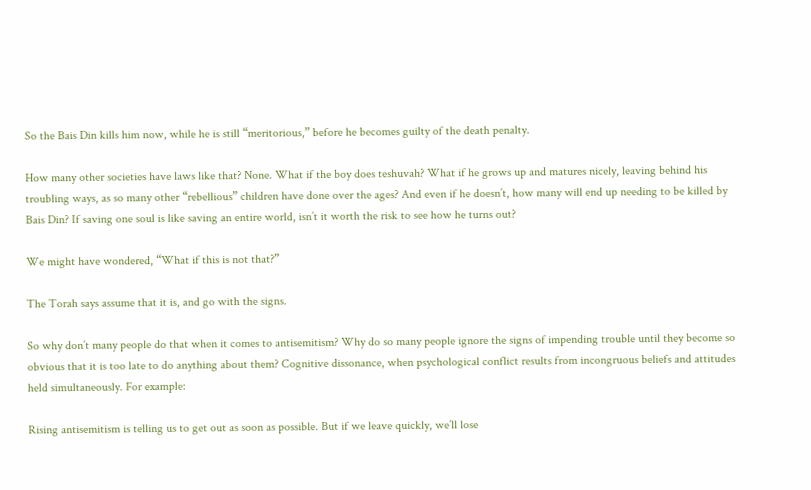So the Bais Din kills him now, while he is still “meritorious,” before he becomes guilty of the death penalty.

How many other societies have laws like that? None. What if the boy does teshuvah? What if he grows up and matures nicely, leaving behind his troubling ways, as so many other “rebellious” children have done over the ages? And even if he doesn’t, how many will end up needing to be killed by Bais Din? If saving one soul is like saving an entire world, isn’t it worth the risk to see how he turns out?

We might have wondered, “What if this is not that?”

The Torah says assume that it is, and go with the signs.

So why don’t many people do that when it comes to antisemitism? Why do so many people ignore the signs of impending trouble until they become so obvious that it is too late to do anything about them? Cognitive dissonance, when psychological conflict results from incongruous beliefs and attitudes held simultaneously. For example:

Rising antisemitism is telling us to get out as soon as possible. But if we leave quickly, we’ll lose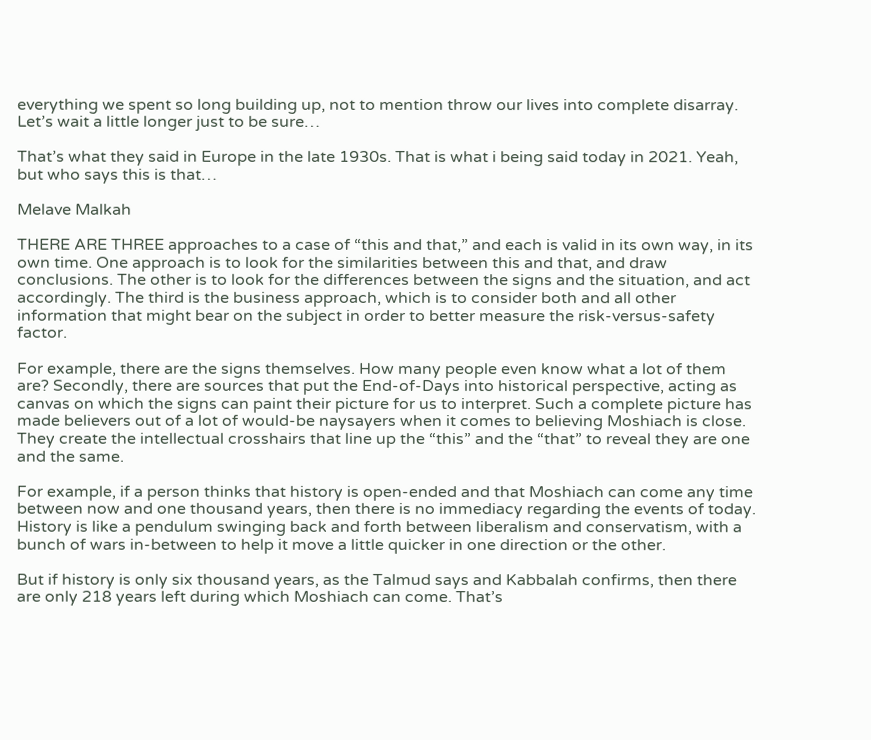everything we spent so long building up, not to mention throw our lives into complete disarray. Let’s wait a little longer just to be sure…

That’s what they said in Europe in the late 1930s. That is what i being said today in 2021. Yeah, but who says this is that…

Melave Malkah

THERE ARE THREE approaches to a case of “this and that,” and each is valid in its own way, in its own time. One approach is to look for the similarities between this and that, and draw conclusions. The other is to look for the differences between the signs and the situation, and act accordingly. The third is the business approach, which is to consider both and all other information that might bear on the subject in order to better measure the risk-versus-safety factor.

For example, there are the signs themselves. How many people even know what a lot of them are? Secondly, there are sources that put the End-of-Days into historical perspective, acting as canvas on which the signs can paint their picture for us to interpret. Such a complete picture has made believers out of a lot of would-be naysayers when it comes to believing Moshiach is close. They create the intellectual crosshairs that line up the “this” and the “that” to reveal they are one and the same.

For example, if a person thinks that history is open-ended and that Moshiach can come any time between now and one thousand years, then there is no immediacy regarding the events of today. History is like a pendulum swinging back and forth between liberalism and conservatism, with a bunch of wars in-between to help it move a little quicker in one direction or the other.

But if history is only six thousand years, as the Talmud says and Kabbalah confirms, then there are only 218 years left during which Moshiach can come. That’s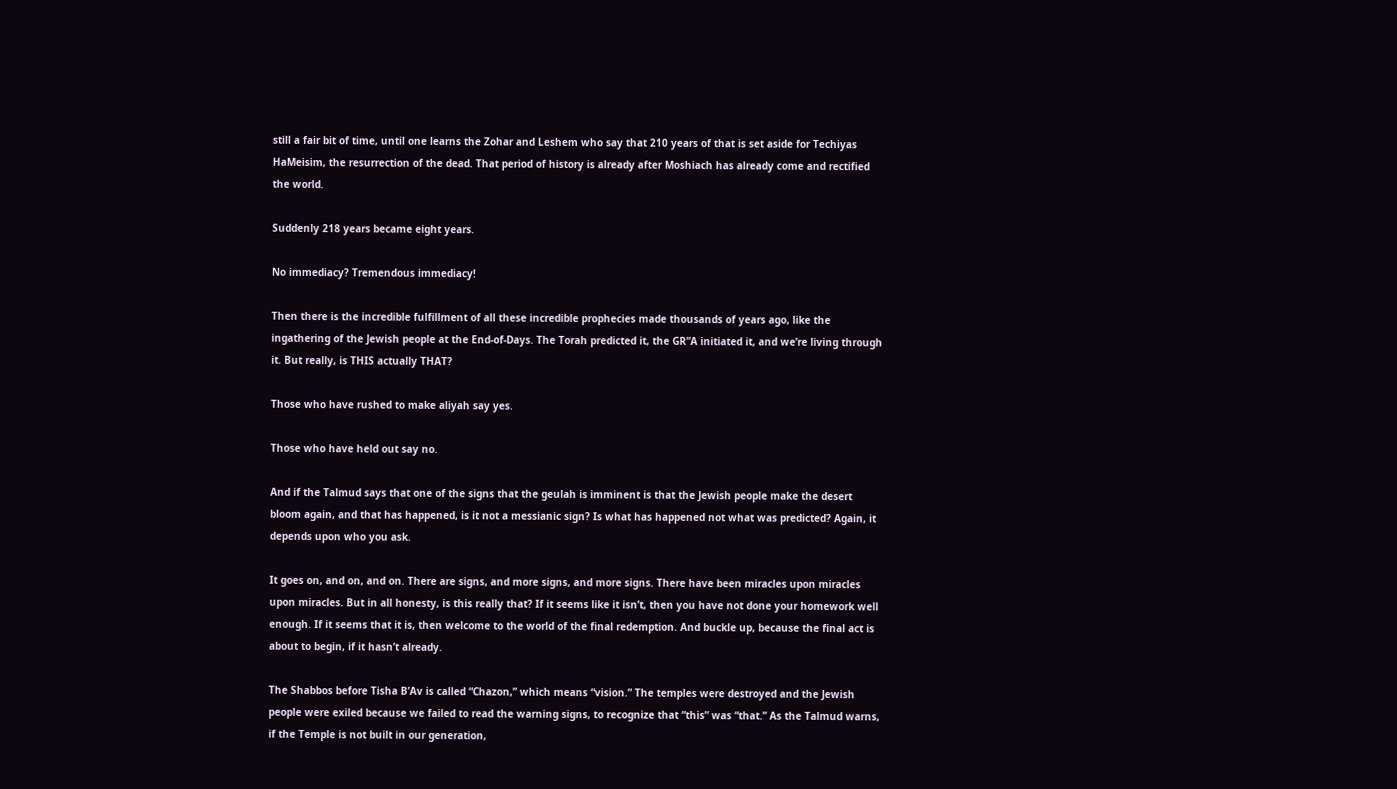still a fair bit of time, until one learns the Zohar and Leshem who say that 210 years of that is set aside for Techiyas HaMeisim, the resurrection of the dead. That period of history is already after Moshiach has already come and rectified the world.

Suddenly 218 years became eight years.

No immediacy? Tremendous immediacy!

Then there is the incredible fulfillment of all these incredible prophecies made thousands of years ago, like the ingathering of the Jewish people at the End-of-Days. The Torah predicted it, the GR”A initiated it, and we’re living through it. But really, is THIS actually THAT?

Those who have rushed to make aliyah say yes.

Those who have held out say no.

And if the Talmud says that one of the signs that the geulah is imminent is that the Jewish people make the desert bloom again, and that has happened, is it not a messianic sign? Is what has happened not what was predicted? Again, it depends upon who you ask.

It goes on, and on, and on. There are signs, and more signs, and more signs. There have been miracles upon miracles upon miracles. But in all honesty, is this really that? If it seems like it isn’t, then you have not done your homework well enough. If it seems that it is, then welcome to the world of the final redemption. And buckle up, because the final act is about to begin, if it hasn’t already.

The Shabbos before Tisha B’Av is called “Chazon,” which means “vision.” The temples were destroyed and the Jewish people were exiled because we failed to read the warning signs, to recognize that “this” was “that.” As the Talmud warns, if the Temple is not built in our generation,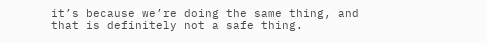it’s because we’re doing the same thing, and that is definitely not a safe thing.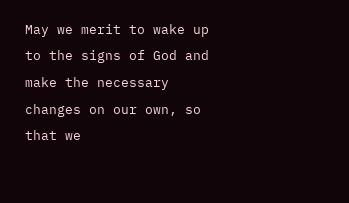May we merit to wake up to the signs of God and make the necessary changes on our own, so that we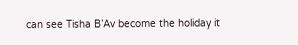can see Tisha B’Av become the holiday it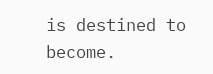is destined to become.